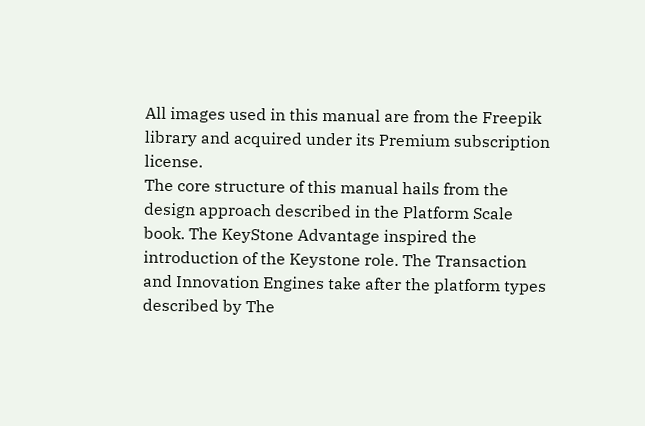All images used in this manual are from the Freepik library and acquired under its Premium subscription license.
The core structure of this manual hails from the design approach described in the Platform Scale book. The KeyStone Advantage inspired the introduction of the Keystone role. The Transaction and Innovation Engines take after the platform types described by The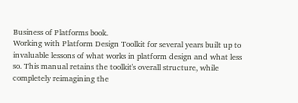Business of Platforms book.
Working with Platform Design Toolkit for several years built up to invaluable lessons of what works in platform design and what less so. This manual retains the toolkit's overall structure, while completely reimagining the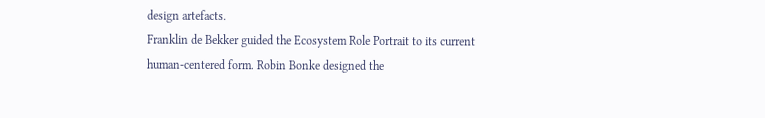design artefacts.
Franklin de Bekker guided the Ecosystem Role Portrait to its current human-centered form. Robin Bonke designed the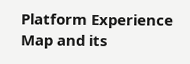Platform Experience Map and its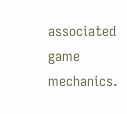associated game mechanics.